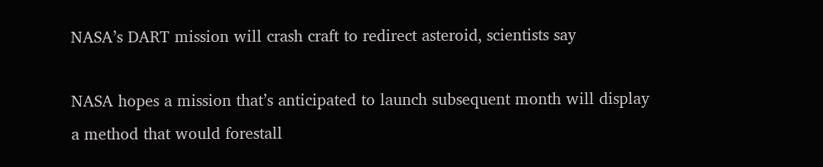NASA’s DART mission will crash craft to redirect asteroid, scientists say

NASA hopes a mission that’s anticipated to launch subsequent month will display a method that would forestall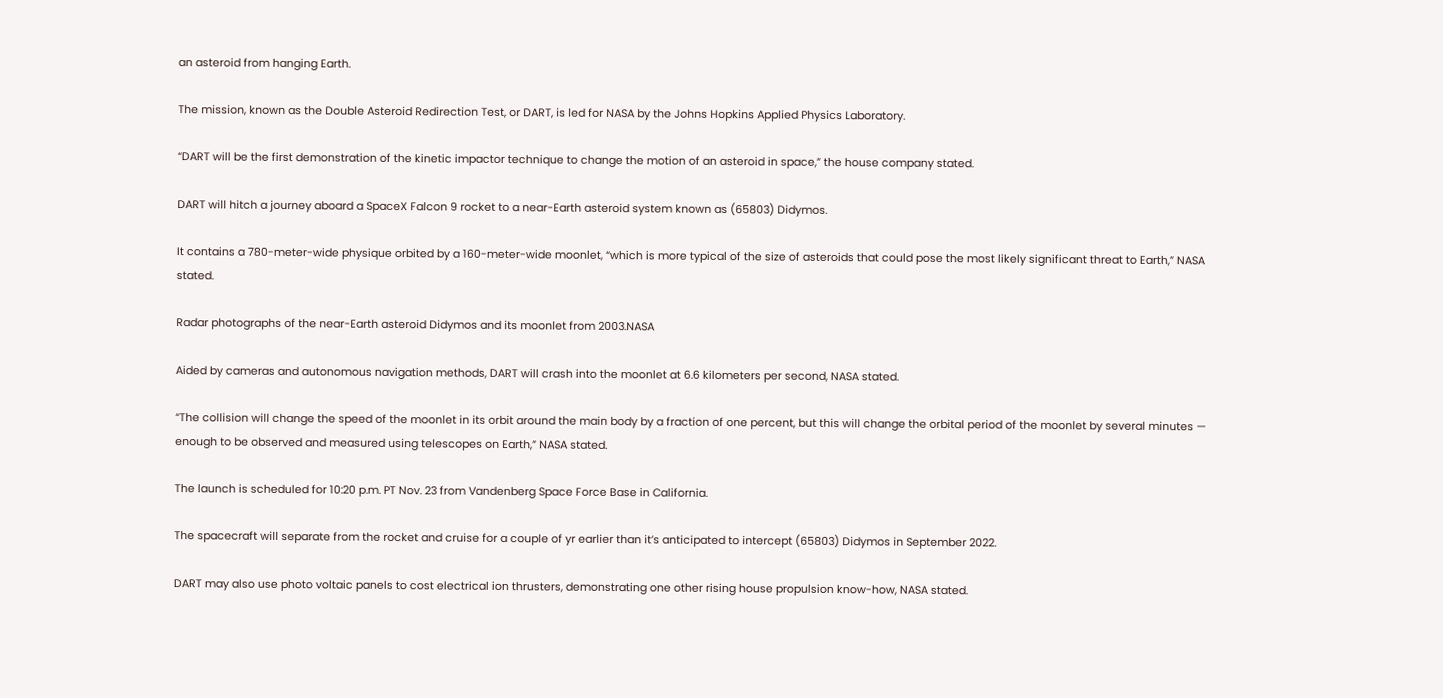an asteroid from hanging Earth.

The mission, known as the Double Asteroid Redirection Test, or DART, is led for NASA by the Johns Hopkins Applied Physics Laboratory.

“DART will be the first demonstration of the kinetic impactor technique to change the motion of an asteroid in space,” the house company stated.

DART will hitch a journey aboard a SpaceX Falcon 9 rocket to a near-Earth asteroid system known as (65803) Didymos.

It contains a 780-meter-wide physique orbited by a 160-meter-wide moonlet, “which is more typical of the size of asteroids that could pose the most likely significant threat to Earth,” NASA stated.

Radar photographs of the near-Earth asteroid Didymos and its moonlet from 2003.NASA

Aided by cameras and autonomous navigation methods, DART will crash into the moonlet at 6.6 kilometers per second, NASA stated.

“The collision will change the speed of the moonlet in its orbit around the main body by a fraction of one percent, but this will change the orbital period of the moonlet by several minutes — enough to be observed and measured using telescopes on Earth,” NASA stated.

The launch is scheduled for 10:20 p.m. PT Nov. 23 from Vandenberg Space Force Base in California.

The spacecraft will separate from the rocket and cruise for a couple of yr earlier than it’s anticipated to intercept (65803) Didymos in September 2022.

DART may also use photo voltaic panels to cost electrical ion thrusters, demonstrating one other rising house propulsion know-how, NASA stated.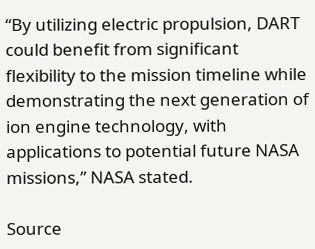“By utilizing electric propulsion, DART could benefit from significant flexibility to the mission timeline while demonstrating the next generation of ion engine technology, with applications to potential future NASA missions,” NASA stated.

Source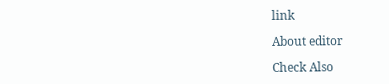link

About editor

Check Also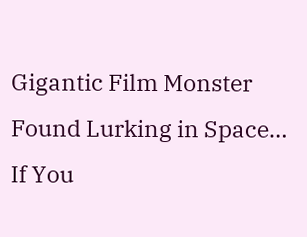Gigantic Film Monster Found Lurking in Space… If You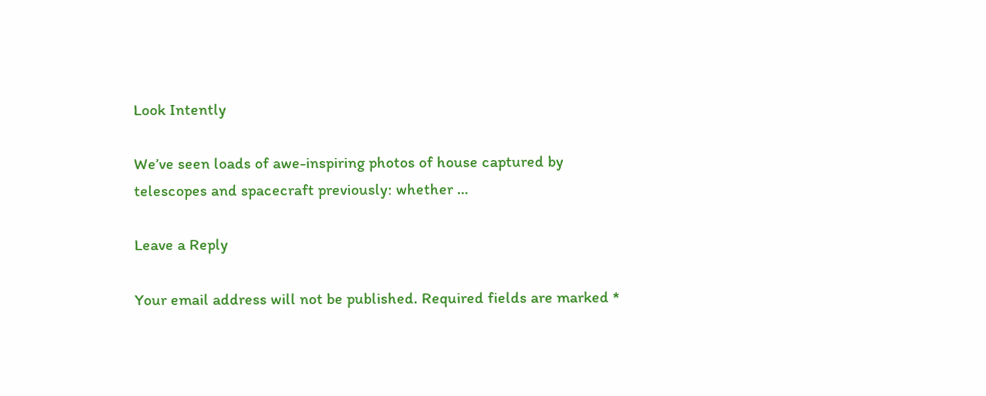Look Intently

We’ve seen loads of awe-inspiring photos of house captured by telescopes and spacecraft previously: whether …

Leave a Reply

Your email address will not be published. Required fields are marked *